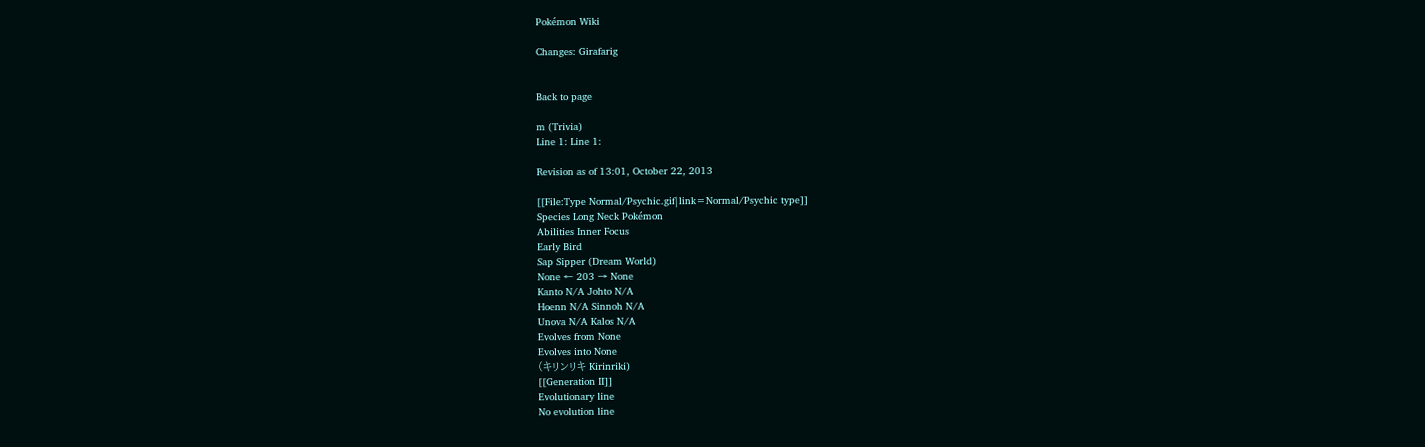Pokémon Wiki

Changes: Girafarig


Back to page

m (Trivia)
Line 1: Line 1:

Revision as of 13:01, October 22, 2013

[[File:Type Normal/Psychic.gif|link=Normal/Psychic type]]
Species Long Neck Pokémon
Abilities Inner Focus
Early Bird
Sap Sipper (Dream World)
None ← 203 → None
Kanto N/A Johto N/A
Hoenn N/A Sinnoh N/A
Unova N/A Kalos N/A
Evolves from None
Evolves into None
(キリンリキ Kirinriki)
[[Generation II]]
Evolutionary line
No evolution line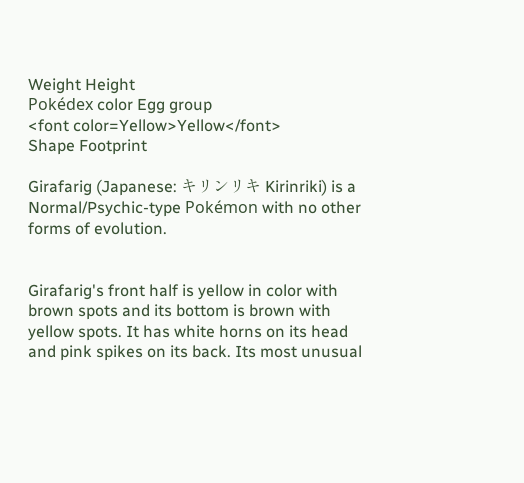Weight Height
Pokédex color Egg group
<font color=Yellow>Yellow</font>
Shape Footprint

Girafarig (Japanese: キリンリキ Kirinriki) is a Normal/Psychic-type Pokémon with no other forms of evolution.


Girafarig's front half is yellow in color with brown spots and its bottom is brown with yellow spots. It has white horns on its head and pink spikes on its back. Its most unusual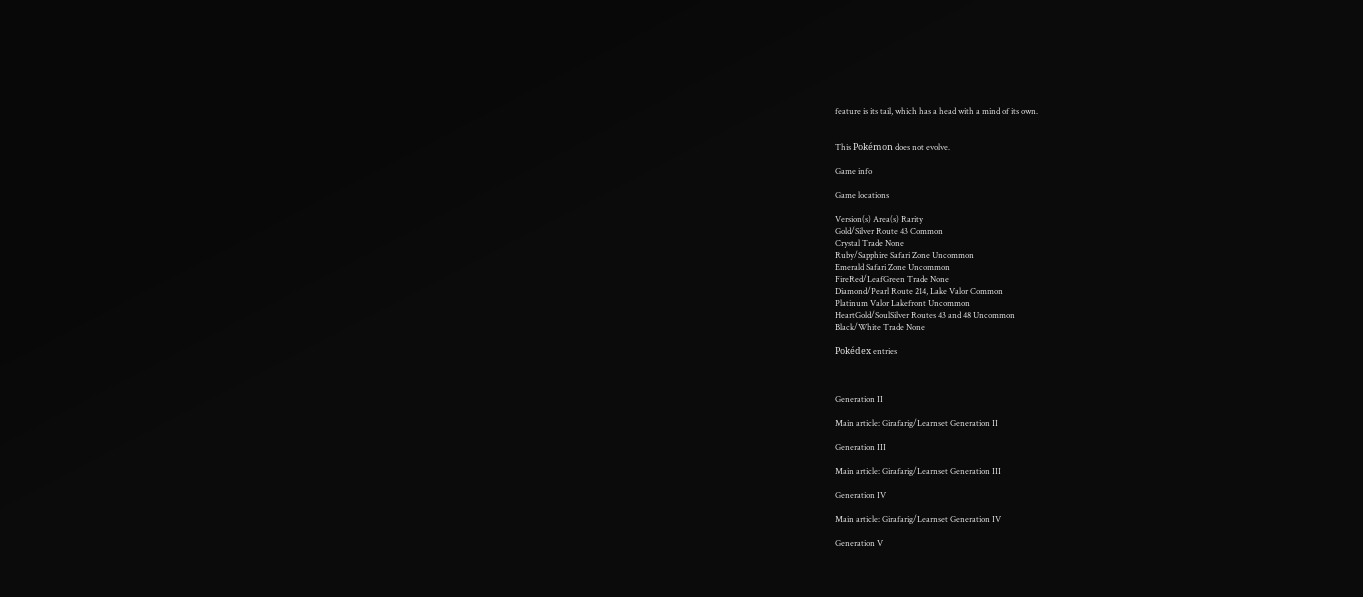feature is its tail, which has a head with a mind of its own.


This Pokémon does not evolve.

Game info

Game locations

Version(s) Area(s) Rarity
Gold/Silver Route 43 Common
Crystal Trade None
Ruby/Sapphire Safari Zone Uncommon
Emerald Safari Zone Uncommon
FireRed/LeafGreen Trade None
Diamond/Pearl Route 214, Lake Valor Common
Platinum Valor Lakefront Uncommon
HeartGold/SoulSilver Routes 43 and 48 Uncommon
Black/White Trade None

Pokédex entries



Generation II

Main article: Girafarig/Learnset Generation II

Generation III

Main article: Girafarig/Learnset Generation III

Generation IV

Main article: Girafarig/Learnset Generation IV

Generation V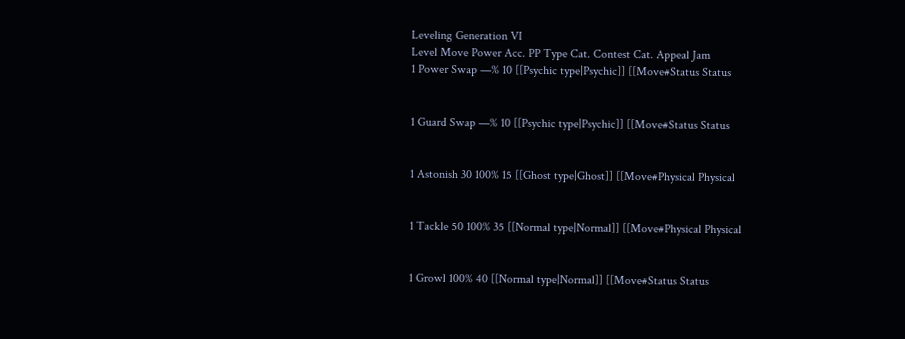Leveling Generation VI
Level Move Power Acc. PP Type Cat. Contest Cat. Appeal Jam
1 Power Swap —% 10 [[Psychic type|Psychic]] [[Move#Status Status


1 Guard Swap —% 10 [[Psychic type|Psychic]] [[Move#Status Status


1 Astonish 30 100% 15 [[Ghost type|Ghost]] [[Move#Physical Physical


1 Tackle 50 100% 35 [[Normal type|Normal]] [[Move#Physical Physical


1 Growl 100% 40 [[Normal type|Normal]] [[Move#Status Status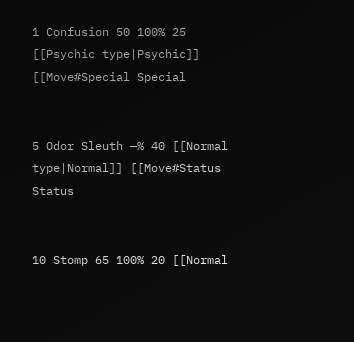1 Confusion 50 100% 25 [[Psychic type|Psychic]] [[Move#Special Special


5 Odor Sleuth —% 40 [[Normal type|Normal]] [[Move#Status Status


10 Stomp 65 100% 20 [[Normal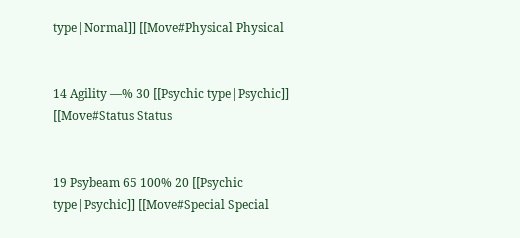type|Normal]] [[Move#Physical Physical


14 Agility —% 30 [[Psychic type|Psychic]] [[Move#Status Status


19 Psybeam 65 100% 20 [[Psychic type|Psychic]] [[Move#Special Special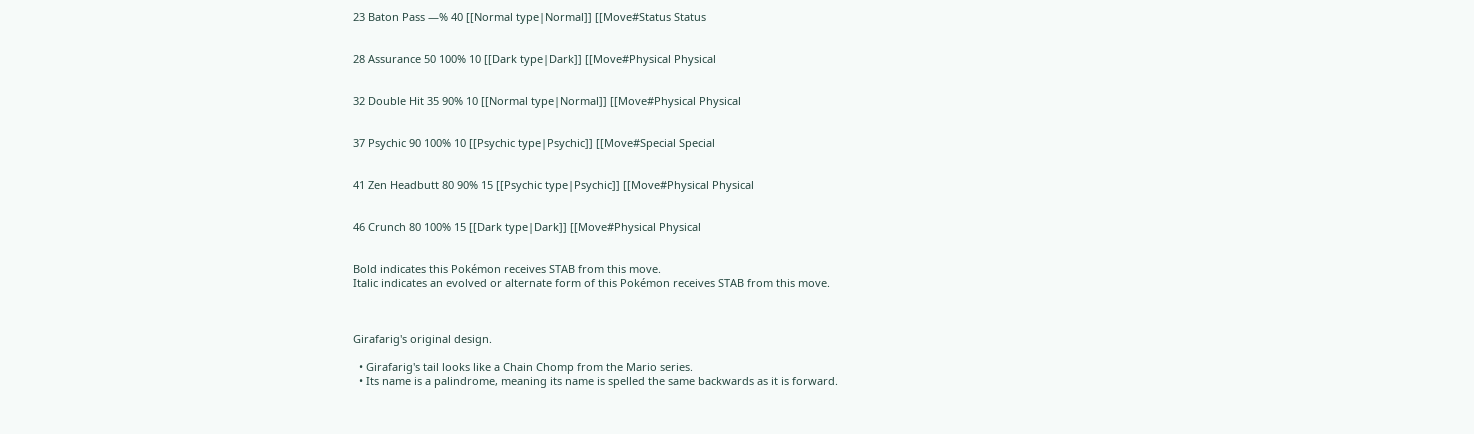23 Baton Pass —% 40 [[Normal type|Normal]] [[Move#Status Status


28 Assurance 50 100% 10 [[Dark type|Dark]] [[Move#Physical Physical


32 Double Hit 35 90% 10 [[Normal type|Normal]] [[Move#Physical Physical


37 Psychic 90 100% 10 [[Psychic type|Psychic]] [[Move#Special Special


41 Zen Headbutt 80 90% 15 [[Psychic type|Psychic]] [[Move#Physical Physical


46 Crunch 80 100% 15 [[Dark type|Dark]] [[Move#Physical Physical


Bold indicates this Pokémon receives STAB from this move.
Italic indicates an evolved or alternate form of this Pokémon receives STAB from this move.



Girafarig's original design.

  • Girafarig's tail looks like a Chain Chomp from the Mario series.
  • Its name is a palindrome, meaning its name is spelled the same backwards as it is forward.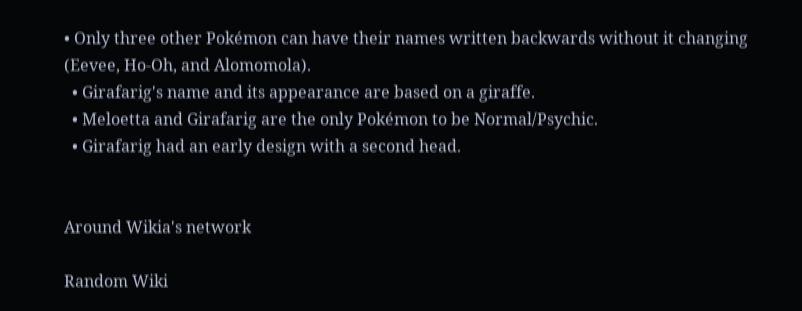• Only three other Pokémon can have their names written backwards without it changing (Eevee, Ho-Oh, and Alomomola).
  • Girafarig's name and its appearance are based on a giraffe.
  • Meloetta and Girafarig are the only Pokémon to be Normal/Psychic.
  • Girafarig had an early design with a second head.


Around Wikia's network

Random Wiki